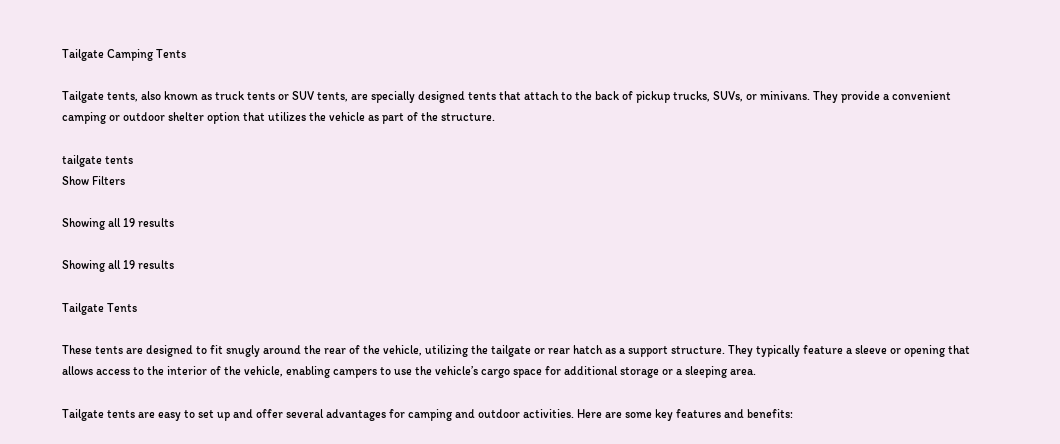Tailgate Camping Tents

Tailgate tents, also known as truck tents or SUV tents, are specially designed tents that attach to the back of pickup trucks, SUVs, or minivans. They provide a convenient camping or outdoor shelter option that utilizes the vehicle as part of the structure.

tailgate tents
Show Filters

Showing all 19 results

Showing all 19 results

Tailgate Tents

These tents are designed to fit snugly around the rear of the vehicle, utilizing the tailgate or rear hatch as a support structure. They typically feature a sleeve or opening that allows access to the interior of the vehicle, enabling campers to use the vehicle’s cargo space for additional storage or a sleeping area.

Tailgate tents are easy to set up and offer several advantages for camping and outdoor activities. Here are some key features and benefits: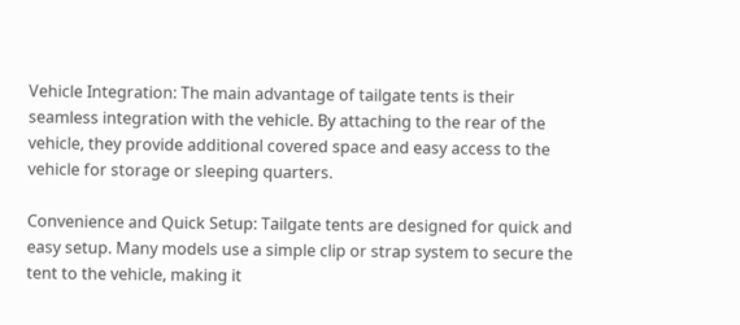Vehicle Integration: The main advantage of tailgate tents is their seamless integration with the vehicle. By attaching to the rear of the vehicle, they provide additional covered space and easy access to the vehicle for storage or sleeping quarters.

Convenience and Quick Setup: Tailgate tents are designed for quick and easy setup. Many models use a simple clip or strap system to secure the tent to the vehicle, making it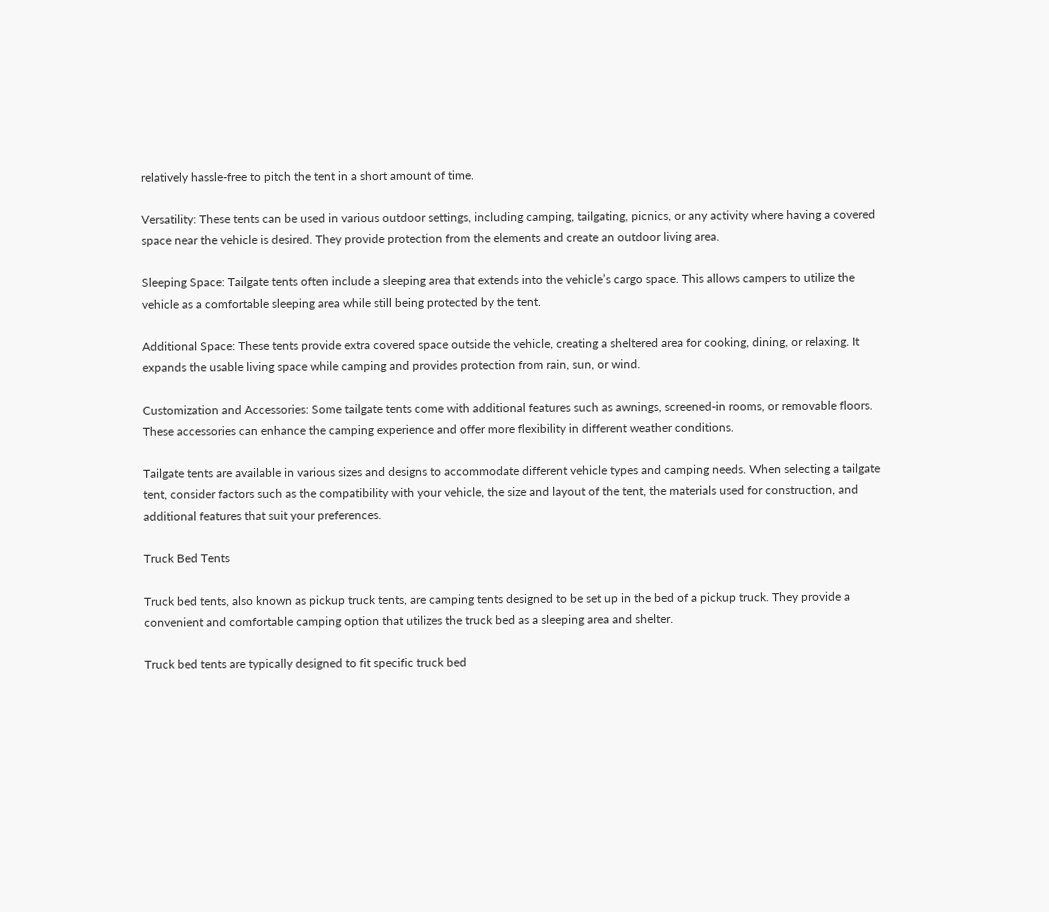relatively hassle-free to pitch the tent in a short amount of time.

Versatility: These tents can be used in various outdoor settings, including camping, tailgating, picnics, or any activity where having a covered space near the vehicle is desired. They provide protection from the elements and create an outdoor living area.

Sleeping Space: Tailgate tents often include a sleeping area that extends into the vehicle’s cargo space. This allows campers to utilize the vehicle as a comfortable sleeping area while still being protected by the tent.

Additional Space: These tents provide extra covered space outside the vehicle, creating a sheltered area for cooking, dining, or relaxing. It expands the usable living space while camping and provides protection from rain, sun, or wind.

Customization and Accessories: Some tailgate tents come with additional features such as awnings, screened-in rooms, or removable floors. These accessories can enhance the camping experience and offer more flexibility in different weather conditions.

Tailgate tents are available in various sizes and designs to accommodate different vehicle types and camping needs. When selecting a tailgate tent, consider factors such as the compatibility with your vehicle, the size and layout of the tent, the materials used for construction, and additional features that suit your preferences.

Truck Bed Tents

Truck bed tents, also known as pickup truck tents, are camping tents designed to be set up in the bed of a pickup truck. They provide a convenient and comfortable camping option that utilizes the truck bed as a sleeping area and shelter.

Truck bed tents are typically designed to fit specific truck bed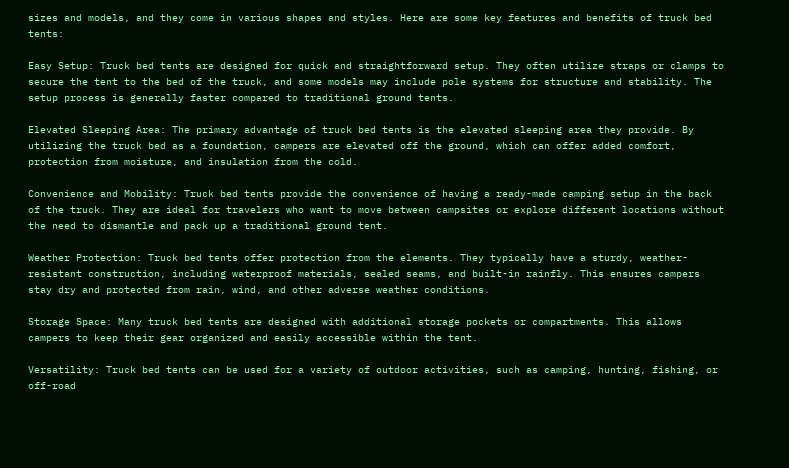sizes and models, and they come in various shapes and styles. Here are some key features and benefits of truck bed tents:

Easy Setup: Truck bed tents are designed for quick and straightforward setup. They often utilize straps or clamps to secure the tent to the bed of the truck, and some models may include pole systems for structure and stability. The setup process is generally faster compared to traditional ground tents.

Elevated Sleeping Area: The primary advantage of truck bed tents is the elevated sleeping area they provide. By utilizing the truck bed as a foundation, campers are elevated off the ground, which can offer added comfort, protection from moisture, and insulation from the cold.

Convenience and Mobility: Truck bed tents provide the convenience of having a ready-made camping setup in the back of the truck. They are ideal for travelers who want to move between campsites or explore different locations without the need to dismantle and pack up a traditional ground tent.

Weather Protection: Truck bed tents offer protection from the elements. They typically have a sturdy, weather-resistant construction, including waterproof materials, sealed seams, and built-in rainfly. This ensures campers stay dry and protected from rain, wind, and other adverse weather conditions.

Storage Space: Many truck bed tents are designed with additional storage pockets or compartments. This allows campers to keep their gear organized and easily accessible within the tent.

Versatility: Truck bed tents can be used for a variety of outdoor activities, such as camping, hunting, fishing, or off-road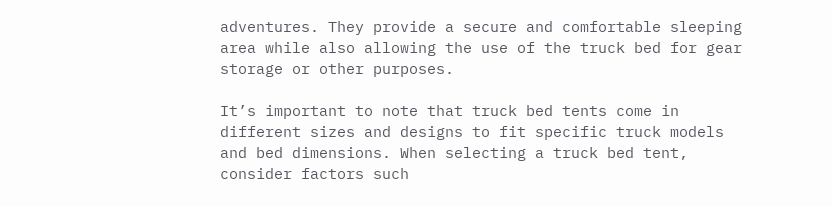adventures. They provide a secure and comfortable sleeping area while also allowing the use of the truck bed for gear storage or other purposes.

It’s important to note that truck bed tents come in different sizes and designs to fit specific truck models and bed dimensions. When selecting a truck bed tent, consider factors such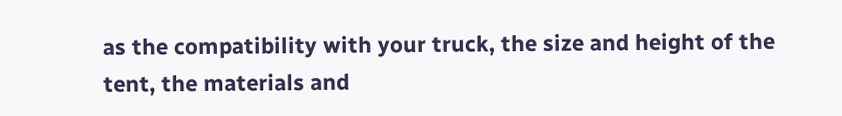as the compatibility with your truck, the size and height of the tent, the materials and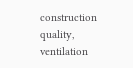construction quality, ventilation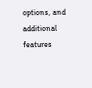options, and additional features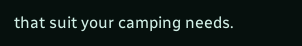that suit your camping needs.